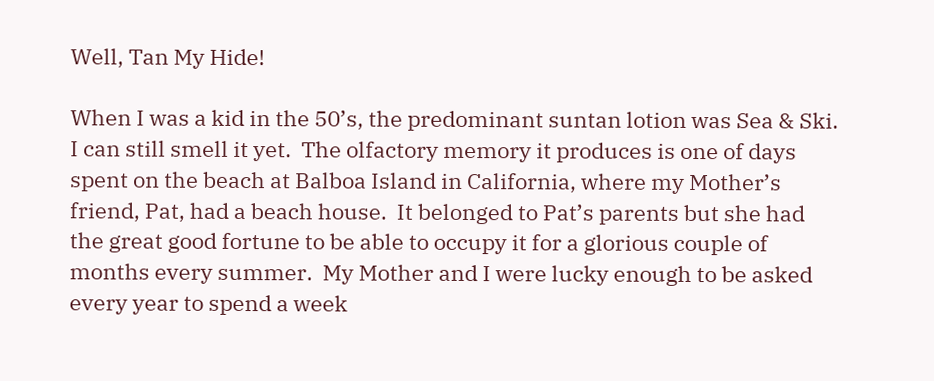Well, Tan My Hide!

When I was a kid in the 50’s, the predominant suntan lotion was Sea & Ski.  I can still smell it yet.  The olfactory memory it produces is one of days spent on the beach at Balboa Island in California, where my Mother’s friend, Pat, had a beach house.  It belonged to Pat’s parents but she had the great good fortune to be able to occupy it for a glorious couple of months every summer.  My Mother and I were lucky enough to be asked every year to spend a week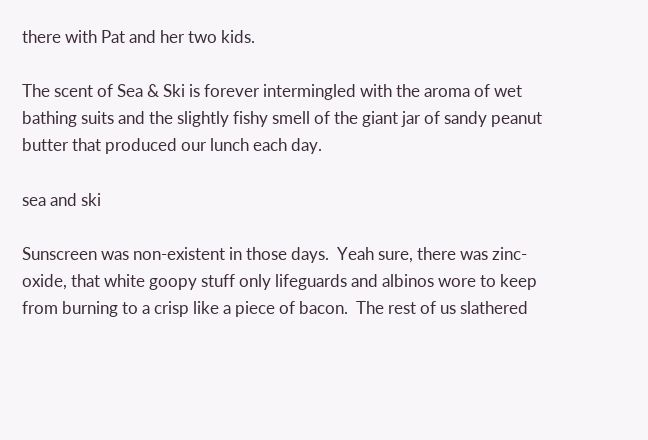there with Pat and her two kids.

The scent of Sea & Ski is forever intermingled with the aroma of wet bathing suits and the slightly fishy smell of the giant jar of sandy peanut butter that produced our lunch each day.

sea and ski

Sunscreen was non-existent in those days.  Yeah sure, there was zinc-oxide, that white goopy stuff only lifeguards and albinos wore to keep from burning to a crisp like a piece of bacon.  The rest of us slathered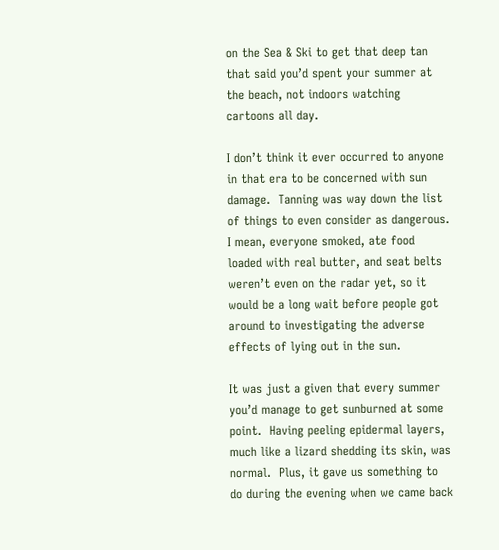on the Sea & Ski to get that deep tan that said you’d spent your summer at the beach, not indoors watching cartoons all day.

I don’t think it ever occurred to anyone in that era to be concerned with sun damage.  Tanning was way down the list of things to even consider as dangerous.  I mean, everyone smoked, ate food loaded with real butter, and seat belts weren’t even on the radar yet, so it would be a long wait before people got around to investigating the adverse effects of lying out in the sun.

It was just a given that every summer you’d manage to get sunburned at some point.  Having peeling epidermal layers, much like a lizard shedding its skin, was normal.  Plus, it gave us something to do during the evening when we came back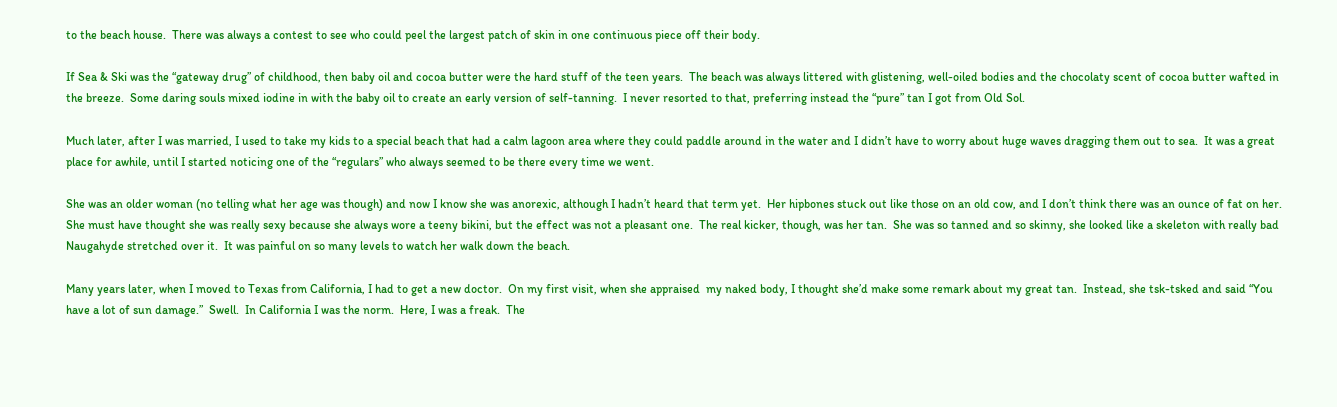to the beach house.  There was always a contest to see who could peel the largest patch of skin in one continuous piece off their body.

If Sea & Ski was the “gateway drug” of childhood, then baby oil and cocoa butter were the hard stuff of the teen years.  The beach was always littered with glistening, well-oiled bodies and the chocolaty scent of cocoa butter wafted in the breeze.  Some daring souls mixed iodine in with the baby oil to create an early version of self-tanning.  I never resorted to that, preferring instead the “pure” tan I got from Old Sol.

Much later, after I was married, I used to take my kids to a special beach that had a calm lagoon area where they could paddle around in the water and I didn’t have to worry about huge waves dragging them out to sea.  It was a great place for awhile, until I started noticing one of the “regulars” who always seemed to be there every time we went.

She was an older woman (no telling what her age was though) and now I know she was anorexic, although I hadn’t heard that term yet.  Her hipbones stuck out like those on an old cow, and I don’t think there was an ounce of fat on her.  She must have thought she was really sexy because she always wore a teeny bikini, but the effect was not a pleasant one.  The real kicker, though, was her tan.  She was so tanned and so skinny, she looked like a skeleton with really bad Naugahyde stretched over it.  It was painful on so many levels to watch her walk down the beach.

Many years later, when I moved to Texas from California, I had to get a new doctor.  On my first visit, when she appraised  my naked body, I thought she’d make some remark about my great tan.  Instead, she tsk-tsked and said “You have a lot of sun damage.”  Swell.  In California I was the norm.  Here, I was a freak.  The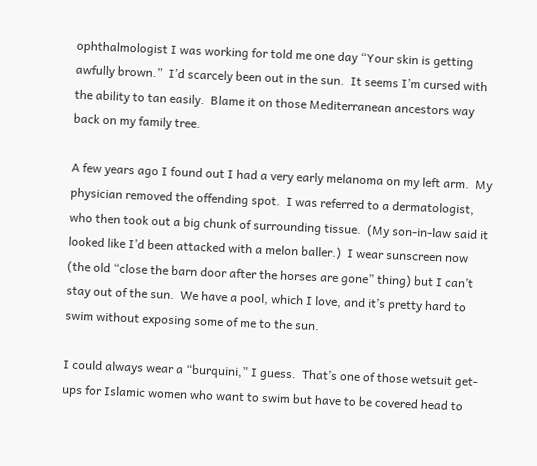ophthalmologist I was working for told me one day “Your skin is getting awfully brown.”  I’d scarcely been out in the sun.  It seems I’m cursed with the ability to tan easily.  Blame it on those Mediterranean ancestors way back on my family tree.

A few years ago I found out I had a very early melanoma on my left arm.  My physician removed the offending spot.  I was referred to a dermatologist, who then took out a big chunk of surrounding tissue.  (My son-in-law said it looked like I’d been attacked with a melon baller.)  I wear sunscreen now (the old “close the barn door after the horses are gone” thing) but I can’t stay out of the sun.  We have a pool, which I love, and it’s pretty hard to swim without exposing some of me to the sun.

I could always wear a “burquini,” I guess.  That’s one of those wetsuit get-ups for Islamic women who want to swim but have to be covered head to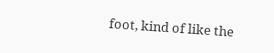foot, kind of like the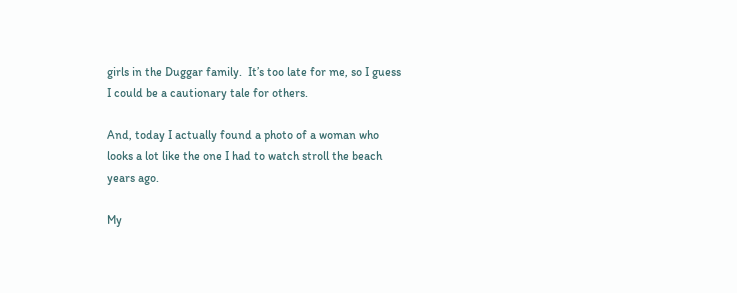girls in the Duggar family.  It’s too late for me, so I guess I could be a cautionary tale for others.

And, today I actually found a photo of a woman who looks a lot like the one I had to watch stroll the beach years ago.

My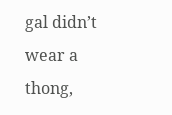gal didn’t wear a thong,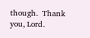though.  Thank you, Lord.